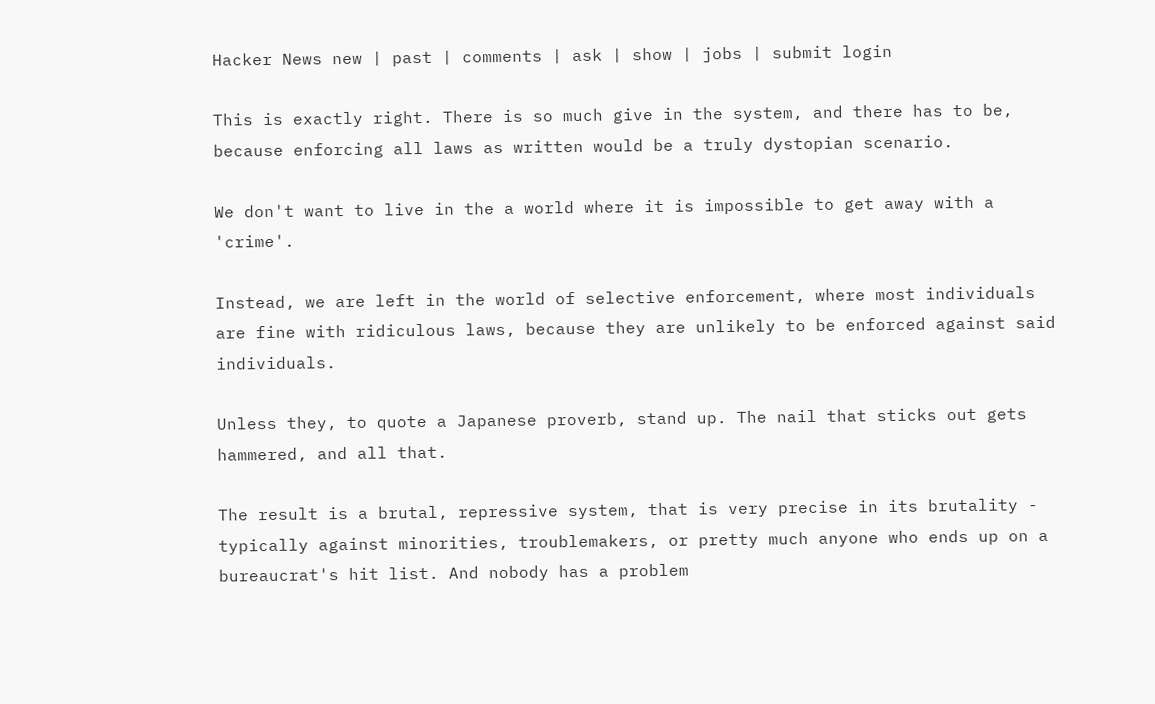Hacker News new | past | comments | ask | show | jobs | submit login

This is exactly right. There is so much give in the system, and there has to be, because enforcing all laws as written would be a truly dystopian scenario.

We don't want to live in the a world where it is impossible to get away with a 'crime'.

Instead, we are left in the world of selective enforcement, where most individuals are fine with ridiculous laws, because they are unlikely to be enforced against said individuals.

Unless they, to quote a Japanese proverb, stand up. The nail that sticks out gets hammered, and all that.

The result is a brutal, repressive system, that is very precise in its brutality - typically against minorities, troublemakers, or pretty much anyone who ends up on a bureaucrat's hit list. And nobody has a problem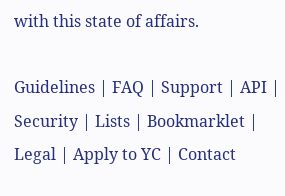with this state of affairs.

Guidelines | FAQ | Support | API | Security | Lists | Bookmarklet | Legal | Apply to YC | Contact